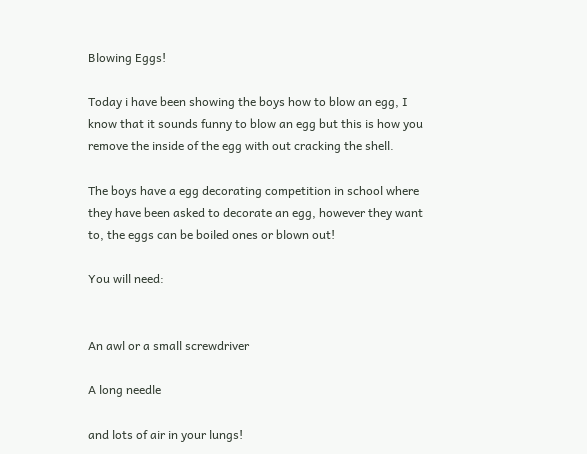Blowing Eggs!

Today i have been showing the boys how to blow an egg, I know that it sounds funny to blow an egg but this is how you remove the inside of the egg with out cracking the shell.

The boys have a egg decorating competition in school where they have been asked to decorate an egg, however they want to, the eggs can be boiled ones or blown out!

You will need:


An awl or a small screwdriver

A long needle

and lots of air in your lungs!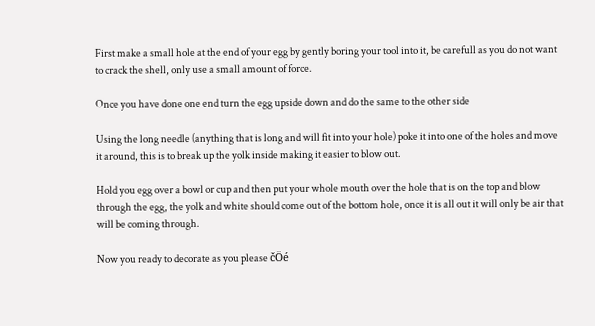First make a small hole at the end of your egg by gently boring your tool into it, be carefull as you do not want to crack the shell, only use a small amount of force.

Once you have done one end turn the egg upside down and do the same to the other side

Using the long needle (anything that is long and will fit into your hole) poke it into one of the holes and move it around, this is to break up the yolk inside making it easier to blow out.

Hold you egg over a bowl or cup and then put your whole mouth over the hole that is on the top and blow through the egg, the yolk and white should come out of the bottom hole, once it is all out it will only be air that will be coming through.

Now you ready to decorate as you please čÖé